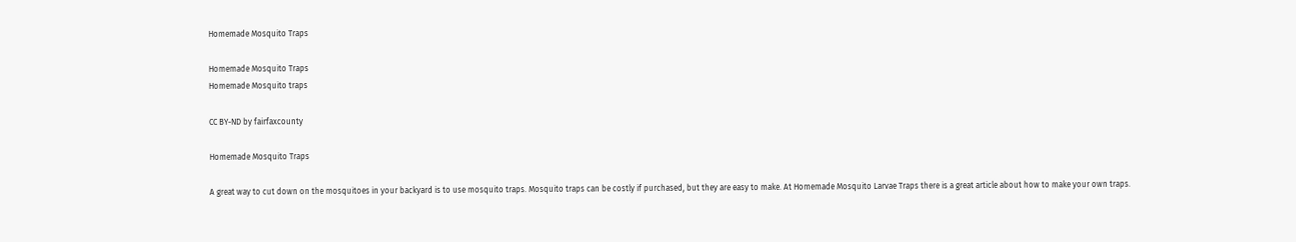Homemade Mosquito Traps

Homemade Mosquito Traps
Homemade Mosquito traps

CC BY-ND by fairfaxcounty

Homemade Mosquito Traps

A great way to cut down on the mosquitoes in your backyard is to use mosquito traps. Mosquito traps can be costly if purchased, but they are easy to make. At Homemade Mosquito Larvae Traps there is a great article about how to make your own traps.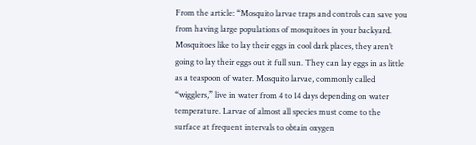From the article: “Mosquito larvae traps and controls can save you from having large populations of mosquitoes in your backyard. Mosquitoes like to lay their eggs in cool dark places, they aren’t going to lay their eggs out it full sun. They can lay eggs in as little as a teaspoon of water. Mosquito larvae, commonly called “wigglers,” live in water from 4 to 14 days depending on water temperature. Larvae of almost all species must come to the surface at frequent intervals to obtain oxygen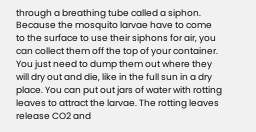through a breathing tube called a siphon. Because the mosquito larvae have to come to the surface to use their siphons for air, you can collect them off the top of your container. You just need to dump them out where they will dry out and die, like in the full sun in a dry place. You can put out jars of water with rotting leaves to attract the larvae. The rotting leaves release CO2 and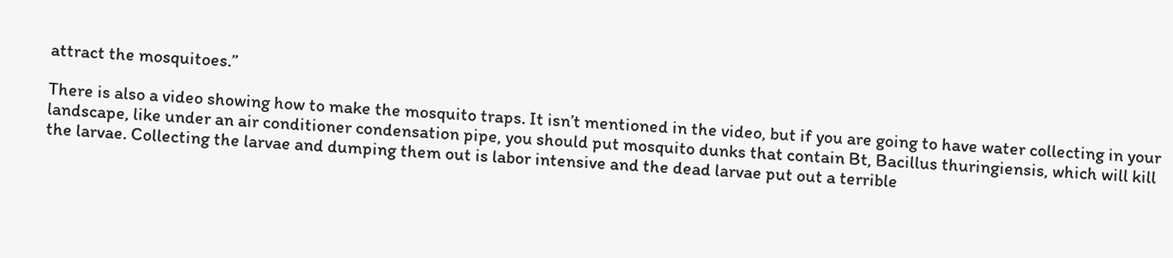attract the mosquitoes.”

There is also a video showing how to make the mosquito traps. It isn’t mentioned in the video, but if you are going to have water collecting in your landscape, like under an air conditioner condensation pipe, you should put mosquito dunks that contain Bt, Bacillus thuringiensis, which will kill the larvae. Collecting the larvae and dumping them out is labor intensive and the dead larvae put out a terrible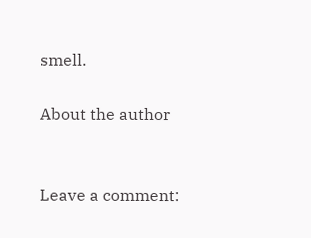smell.

About the author


Leave a comment: